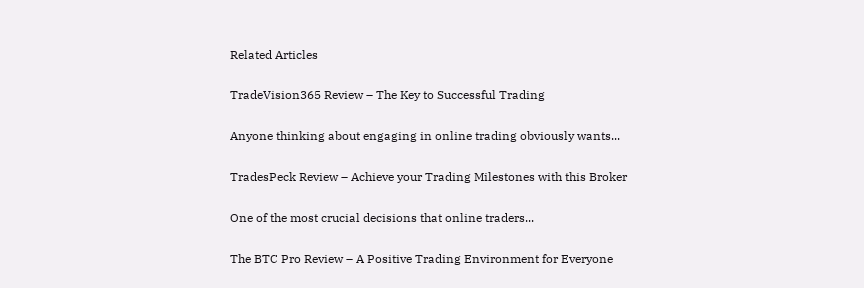Related Articles

TradeVision365 Review – The Key to Successful Trading

Anyone thinking about engaging in online trading obviously wants...

TradesPeck Review – Achieve your Trading Milestones with this Broker

One of the most crucial decisions that online traders...

The BTC Pro Review – A Positive Trading Environment for Everyone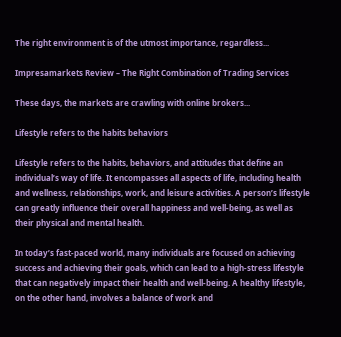The right environment is of the utmost importance, regardless...

Impresamarkets Review – The Right Combination of Trading Services

These days, the markets are crawling with online brokers...

Lifestyle refers to the habits behaviors

Lifestyle refers to the habits, behaviors, and attitudes that define an individual’s way of life. It encompasses all aspects of life, including health and wellness, relationships, work, and leisure activities. A person’s lifestyle can greatly influence their overall happiness and well-being, as well as their physical and mental health.

In today’s fast-paced world, many individuals are focused on achieving success and achieving their goals, which can lead to a high-stress lifestyle that can negatively impact their health and well-being. A healthy lifestyle, on the other hand, involves a balance of work and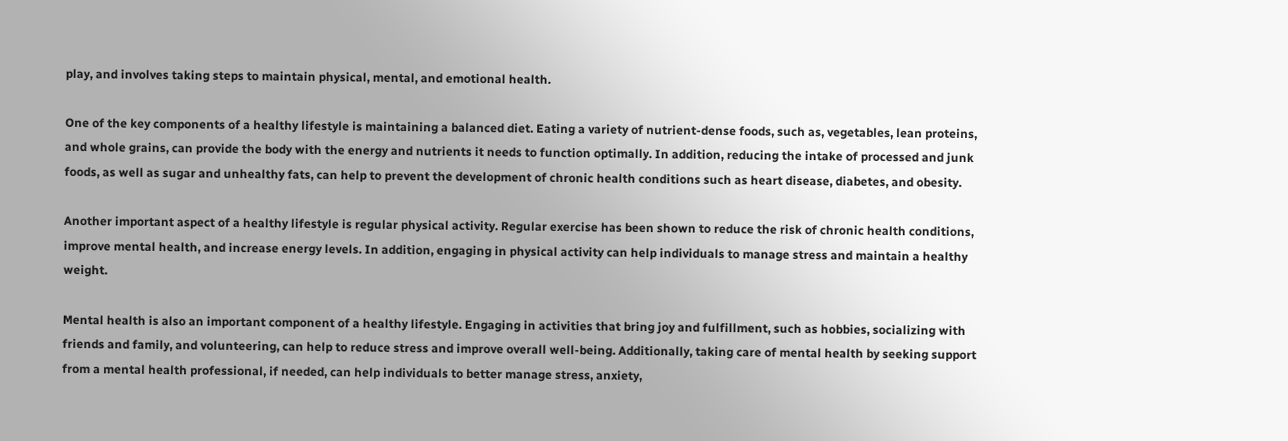play, and involves taking steps to maintain physical, mental, and emotional health.

One of the key components of a healthy lifestyle is maintaining a balanced diet. Eating a variety of nutrient-dense foods, such as, vegetables, lean proteins, and whole grains, can provide the body with the energy and nutrients it needs to function optimally. In addition, reducing the intake of processed and junk foods, as well as sugar and unhealthy fats, can help to prevent the development of chronic health conditions such as heart disease, diabetes, and obesity.

Another important aspect of a healthy lifestyle is regular physical activity. Regular exercise has been shown to reduce the risk of chronic health conditions, improve mental health, and increase energy levels. In addition, engaging in physical activity can help individuals to manage stress and maintain a healthy weight.

Mental health is also an important component of a healthy lifestyle. Engaging in activities that bring joy and fulfillment, such as hobbies, socializing with friends and family, and volunteering, can help to reduce stress and improve overall well-being. Additionally, taking care of mental health by seeking support from a mental health professional, if needed, can help individuals to better manage stress, anxiety,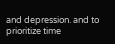and depression. and to prioritize time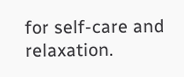for self-care and relaxation.